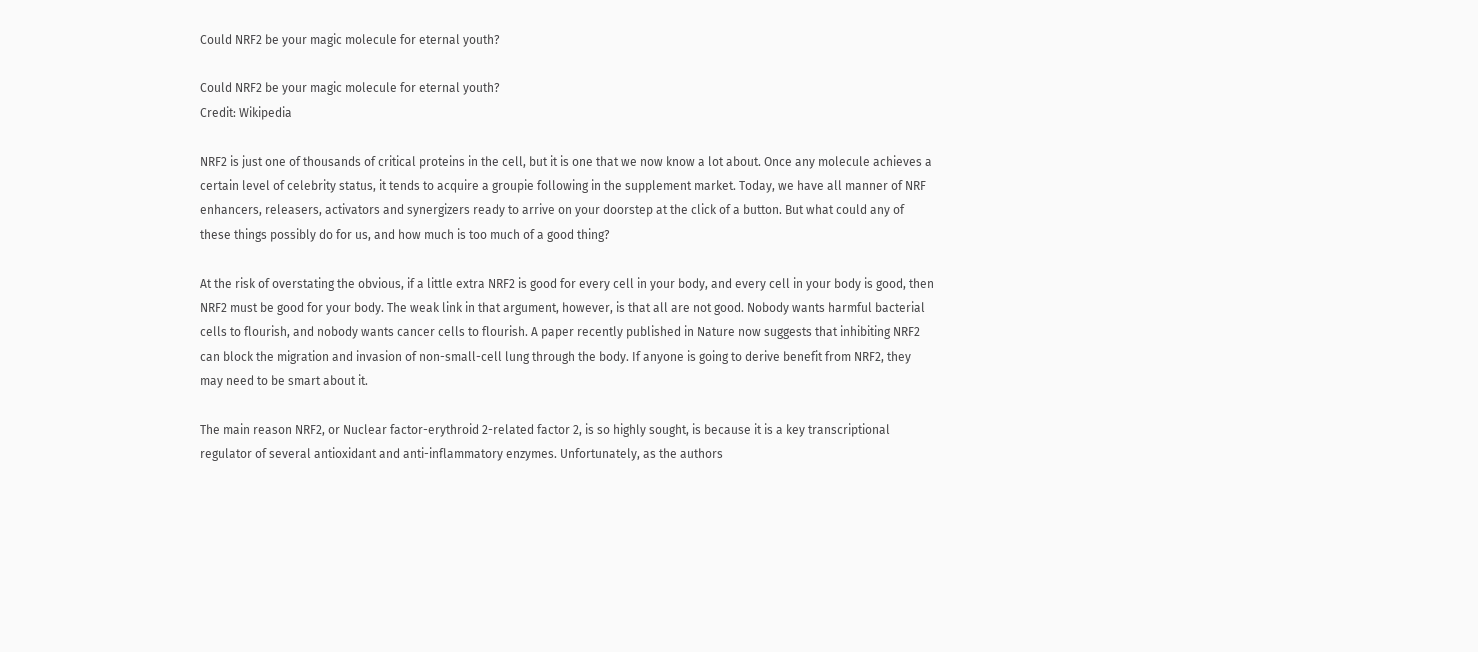Could NRF2 be your magic molecule for eternal youth?

Could NRF2 be your magic molecule for eternal youth?
Credit: Wikipedia

NRF2 is just one of thousands of critical proteins in the cell, but it is one that we now know a lot about. Once any molecule achieves a certain level of celebrity status, it tends to acquire a groupie following in the supplement market. Today, we have all manner of NRF enhancers, releasers, activators and synergizers ready to arrive on your doorstep at the click of a button. But what could any of these things possibly do for us, and how much is too much of a good thing?

At the risk of overstating the obvious, if a little extra NRF2 is good for every cell in your body, and every cell in your body is good, then NRF2 must be good for your body. The weak link in that argument, however, is that all are not good. Nobody wants harmful bacterial cells to flourish, and nobody wants cancer cells to flourish. A paper recently published in Nature now suggests that inhibiting NRF2 can block the migration and invasion of non-small-cell lung through the body. If anyone is going to derive benefit from NRF2, they may need to be smart about it.

The main reason NRF2, or Nuclear factor-erythroid 2-related factor 2, is so highly sought, is because it is a key transcriptional regulator of several antioxidant and anti-inflammatory enzymes. Unfortunately, as the authors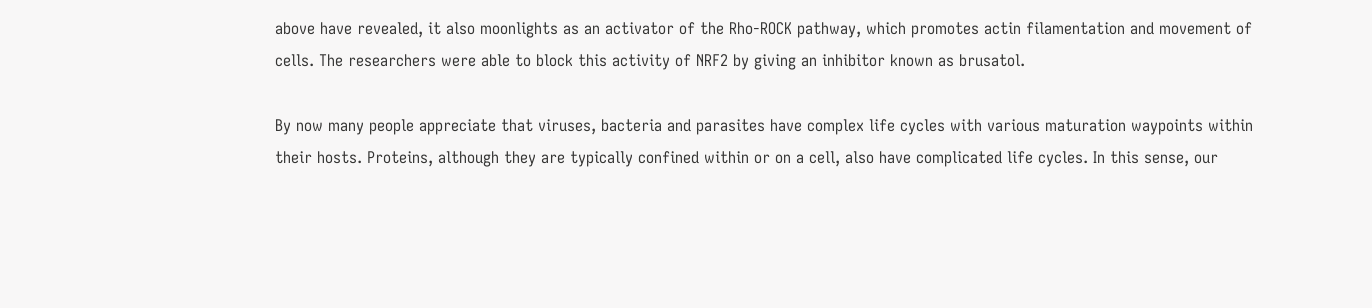above have revealed, it also moonlights as an activator of the Rho-ROCK pathway, which promotes actin filamentation and movement of cells. The researchers were able to block this activity of NRF2 by giving an inhibitor known as brusatol.

By now many people appreciate that viruses, bacteria and parasites have complex life cycles with various maturation waypoints within their hosts. Proteins, although they are typically confined within or on a cell, also have complicated life cycles. In this sense, our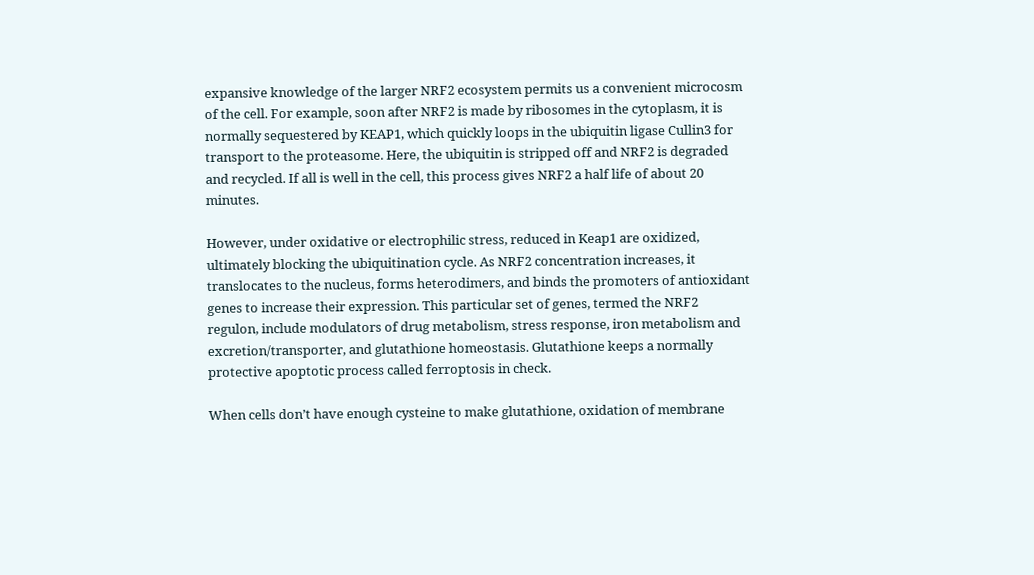expansive knowledge of the larger NRF2 ecosystem permits us a convenient microcosm of the cell. For example, soon after NRF2 is made by ribosomes in the cytoplasm, it is normally sequestered by KEAP1, which quickly loops in the ubiquitin ligase Cullin3 for transport to the proteasome. Here, the ubiquitin is stripped off and NRF2 is degraded and recycled. If all is well in the cell, this process gives NRF2 a half life of about 20 minutes.

However, under oxidative or electrophilic stress, reduced in Keap1 are oxidized, ultimately blocking the ubiquitination cycle. As NRF2 concentration increases, it translocates to the nucleus, forms heterodimers, and binds the promoters of antioxidant genes to increase their expression. This particular set of genes, termed the NRF2 regulon, include modulators of drug metabolism, stress response, iron metabolism and excretion/transporter, and glutathione homeostasis. Glutathione keeps a normally protective apoptotic process called ferroptosis in check.

When cells don’t have enough cysteine to make glutathione, oxidation of membrane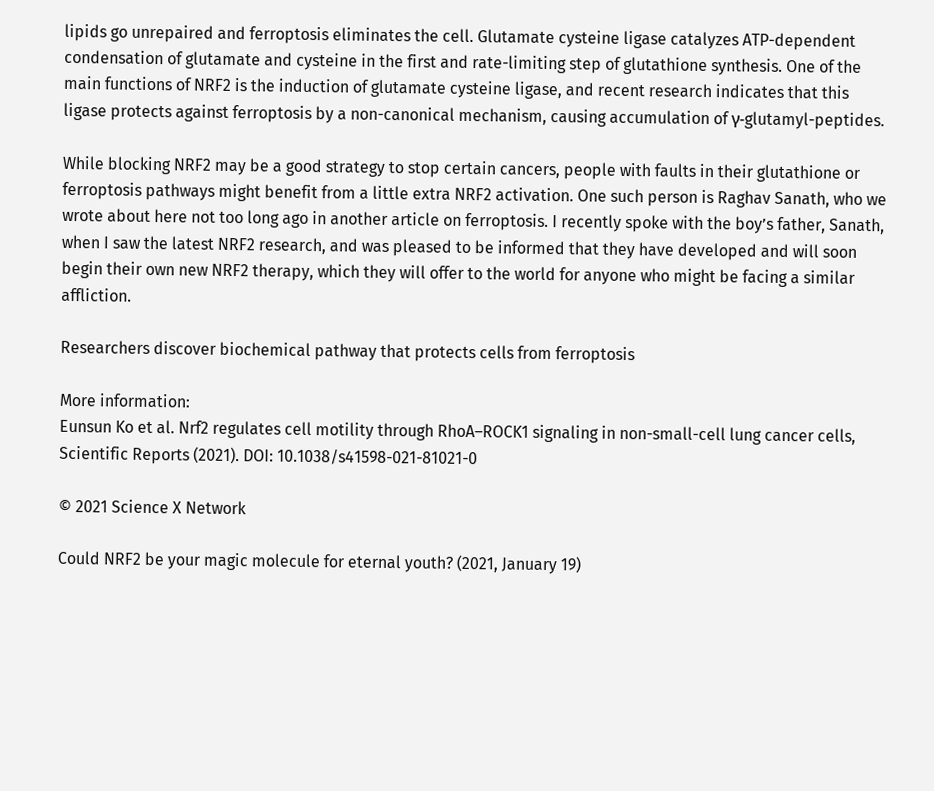lipids go unrepaired and ferroptosis eliminates the cell. Glutamate cysteine ligase catalyzes ATP-dependent condensation of glutamate and cysteine in the first and rate-limiting step of glutathione synthesis. One of the main functions of NRF2 is the induction of glutamate cysteine ligase, and recent research indicates that this ligase protects against ferroptosis by a non-canonical mechanism, causing accumulation of γ-glutamyl-peptides.

While blocking NRF2 may be a good strategy to stop certain cancers, people with faults in their glutathione or ferroptosis pathways might benefit from a little extra NRF2 activation. One such person is Raghav Sanath, who we wrote about here not too long ago in another article on ferroptosis. I recently spoke with the boy’s father, Sanath, when I saw the latest NRF2 research, and was pleased to be informed that they have developed and will soon begin their own new NRF2 therapy, which they will offer to the world for anyone who might be facing a similar affliction.

Researchers discover biochemical pathway that protects cells from ferroptosis

More information:
Eunsun Ko et al. Nrf2 regulates cell motility through RhoA–ROCK1 signaling in non-small-cell lung cancer cells, Scientific Reports (2021). DOI: 10.1038/s41598-021-81021-0

© 2021 Science X Network

Could NRF2 be your magic molecule for eternal youth? (2021, January 19)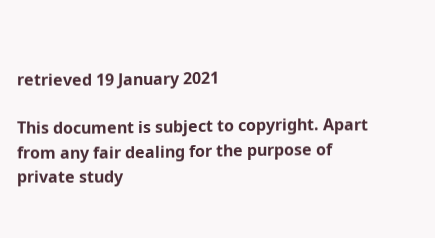retrieved 19 January 2021

This document is subject to copyright. Apart from any fair dealing for the purpose of private study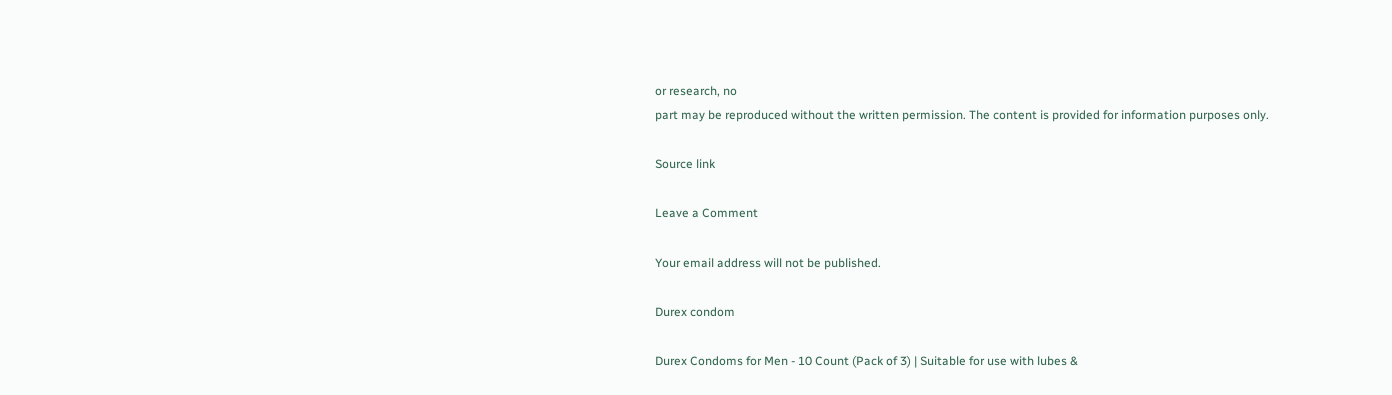or research, no
part may be reproduced without the written permission. The content is provided for information purposes only.

Source link

Leave a Comment

Your email address will not be published.

Durex condom

Durex Condoms for Men - 10 Count (Pack of 3) | Suitable for use with lubes &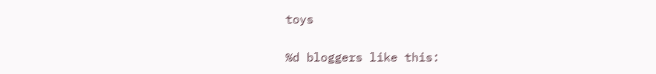toys

%d bloggers like this: